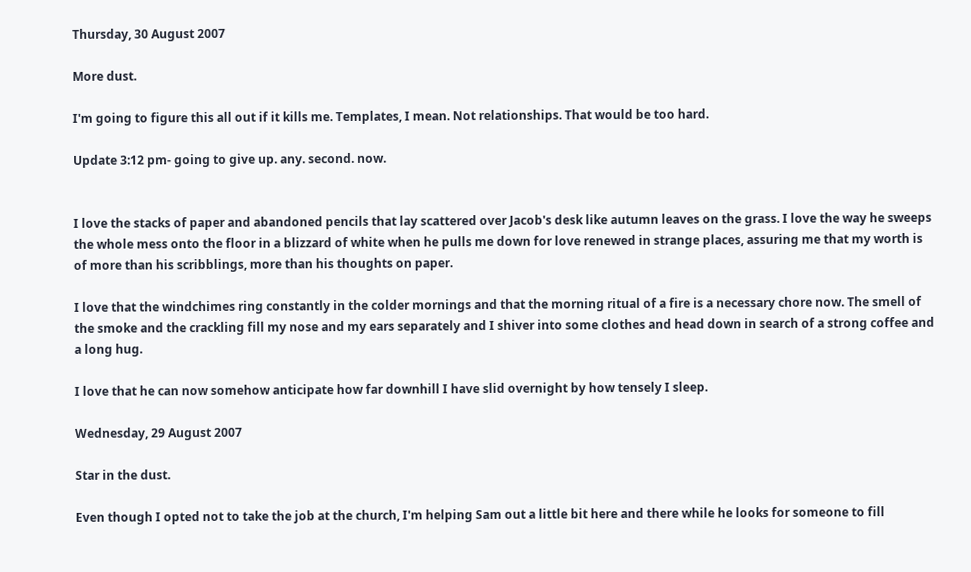Thursday, 30 August 2007

More dust.

I'm going to figure this all out if it kills me. Templates, I mean. Not relationships. That would be too hard.

Update 3:12 pm- going to give up. any. second. now.


I love the stacks of paper and abandoned pencils that lay scattered over Jacob's desk like autumn leaves on the grass. I love the way he sweeps the whole mess onto the floor in a blizzard of white when he pulls me down for love renewed in strange places, assuring me that my worth is of more than his scribblings, more than his thoughts on paper.

I love that the windchimes ring constantly in the colder mornings and that the morning ritual of a fire is a necessary chore now. The smell of the smoke and the crackling fill my nose and my ears separately and I shiver into some clothes and head down in search of a strong coffee and a long hug.

I love that he can now somehow anticipate how far downhill I have slid overnight by how tensely I sleep.

Wednesday, 29 August 2007

Star in the dust.

Even though I opted not to take the job at the church, I'm helping Sam out a little bit here and there while he looks for someone to fill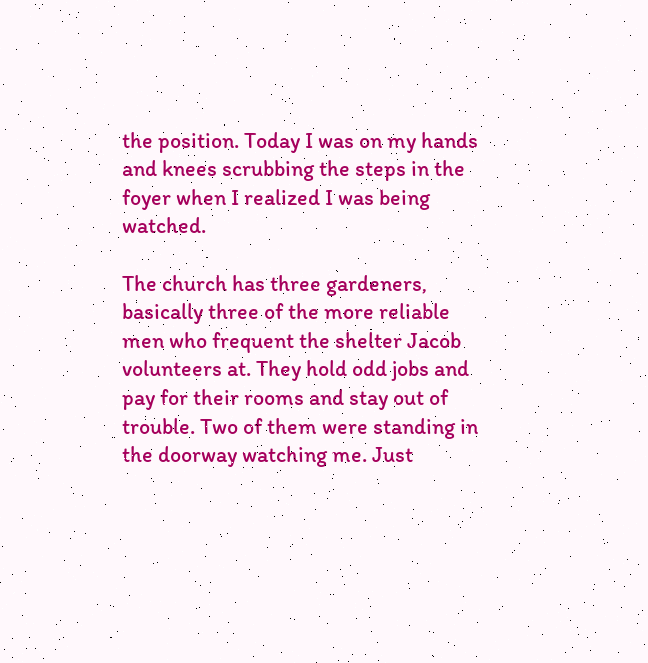the position. Today I was on my hands and knees scrubbing the steps in the foyer when I realized I was being watched.

The church has three gardeners, basically three of the more reliable men who frequent the shelter Jacob volunteers at. They hold odd jobs and pay for their rooms and stay out of trouble. Two of them were standing in the doorway watching me. Just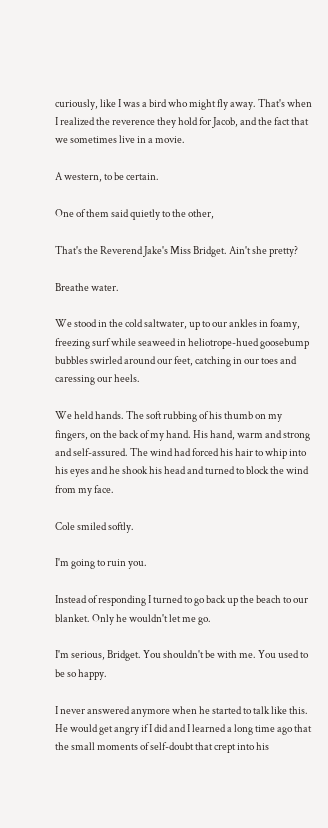curiously, like I was a bird who might fly away. That's when I realized the reverence they hold for Jacob, and the fact that we sometimes live in a movie.

A western, to be certain.

One of them said quietly to the other,

That's the Reverend Jake's Miss Bridget. Ain't she pretty?

Breathe water.

We stood in the cold saltwater, up to our ankles in foamy, freezing surf while seaweed in heliotrope-hued goosebump bubbles swirled around our feet, catching in our toes and caressing our heels.

We held hands. The soft rubbing of his thumb on my fingers, on the back of my hand. His hand, warm and strong and self-assured. The wind had forced his hair to whip into his eyes and he shook his head and turned to block the wind from my face.

Cole smiled softly.

I'm going to ruin you.

Instead of responding I turned to go back up the beach to our blanket. Only he wouldn't let me go.

I'm serious, Bridget. You shouldn't be with me. You used to be so happy.

I never answered anymore when he started to talk like this. He would get angry if I did and I learned a long time ago that the small moments of self-doubt that crept into his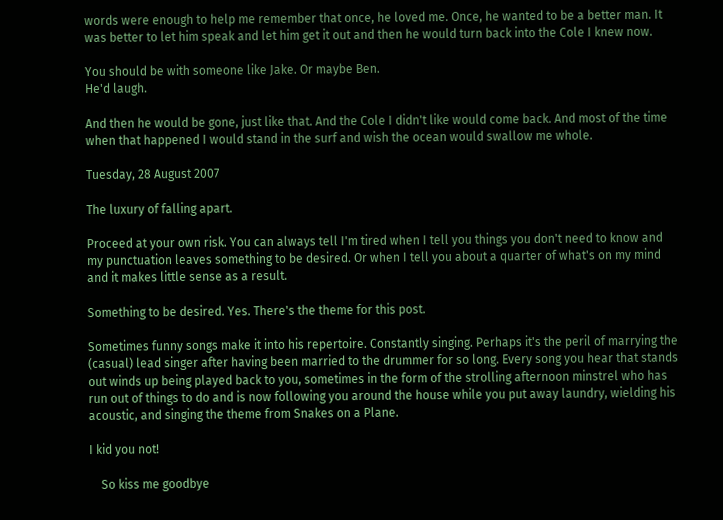words were enough to help me remember that once, he loved me. Once, he wanted to be a better man. It was better to let him speak and let him get it out and then he would turn back into the Cole I knew now.

You should be with someone like Jake. Or maybe Ben.
He'd laugh.

And then he would be gone, just like that. And the Cole I didn't like would come back. And most of the time when that happened I would stand in the surf and wish the ocean would swallow me whole.

Tuesday, 28 August 2007

The luxury of falling apart.

Proceed at your own risk. You can always tell I'm tired when I tell you things you don't need to know and my punctuation leaves something to be desired. Or when I tell you about a quarter of what's on my mind and it makes little sense as a result.

Something to be desired. Yes. There's the theme for this post.

Sometimes funny songs make it into his repertoire. Constantly singing. Perhaps it's the peril of marrying the (casual) lead singer after having been married to the drummer for so long. Every song you hear that stands out winds up being played back to you, sometimes in the form of the strolling afternoon minstrel who has run out of things to do and is now following you around the house while you put away laundry, wielding his acoustic, and singing the theme from Snakes on a Plane.

I kid you not!

    So kiss me goodbye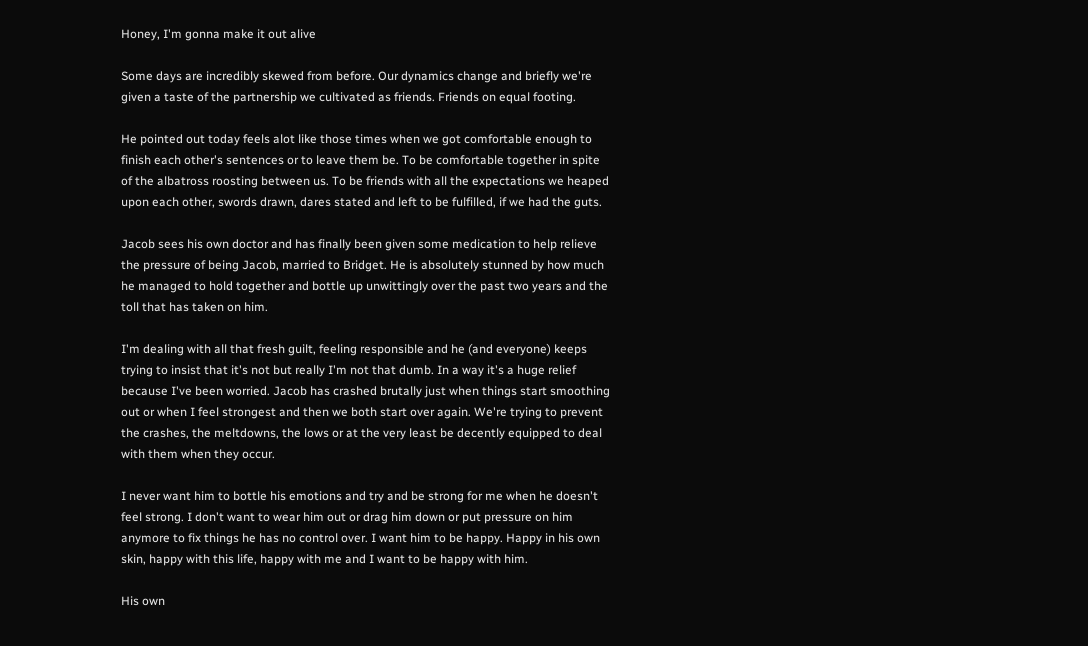Honey, I'm gonna make it out alive

Some days are incredibly skewed from before. Our dynamics change and briefly we're given a taste of the partnership we cultivated as friends. Friends on equal footing.

He pointed out today feels alot like those times when we got comfortable enough to finish each other's sentences or to leave them be. To be comfortable together in spite of the albatross roosting between us. To be friends with all the expectations we heaped upon each other, swords drawn, dares stated and left to be fulfilled, if we had the guts.

Jacob sees his own doctor and has finally been given some medication to help relieve the pressure of being Jacob, married to Bridget. He is absolutely stunned by how much he managed to hold together and bottle up unwittingly over the past two years and the toll that has taken on him.

I'm dealing with all that fresh guilt, feeling responsible and he (and everyone) keeps trying to insist that it's not but really I'm not that dumb. In a way it's a huge relief because I've been worried. Jacob has crashed brutally just when things start smoothing out or when I feel strongest and then we both start over again. We're trying to prevent the crashes, the meltdowns, the lows or at the very least be decently equipped to deal with them when they occur.

I never want him to bottle his emotions and try and be strong for me when he doesn't feel strong. I don't want to wear him out or drag him down or put pressure on him anymore to fix things he has no control over. I want him to be happy. Happy in his own skin, happy with this life, happy with me and I want to be happy with him.

His own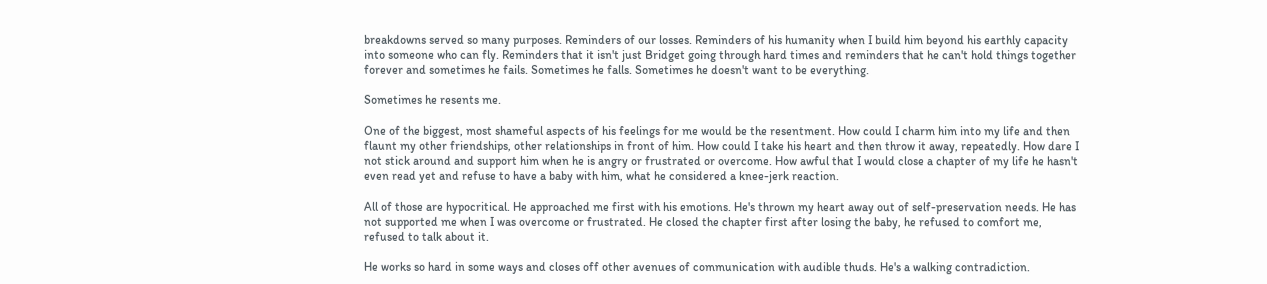breakdowns served so many purposes. Reminders of our losses. Reminders of his humanity when I build him beyond his earthly capacity into someone who can fly. Reminders that it isn't just Bridget going through hard times and reminders that he can't hold things together forever and sometimes he fails. Sometimes he falls. Sometimes he doesn't want to be everything.

Sometimes he resents me.

One of the biggest, most shameful aspects of his feelings for me would be the resentment. How could I charm him into my life and then flaunt my other friendships, other relationships in front of him. How could I take his heart and then throw it away, repeatedly. How dare I not stick around and support him when he is angry or frustrated or overcome. How awful that I would close a chapter of my life he hasn't even read yet and refuse to have a baby with him, what he considered a knee-jerk reaction.

All of those are hypocritical. He approached me first with his emotions. He's thrown my heart away out of self-preservation needs. He has not supported me when I was overcome or frustrated. He closed the chapter first after losing the baby, he refused to comfort me, refused to talk about it.

He works so hard in some ways and closes off other avenues of communication with audible thuds. He's a walking contradiction.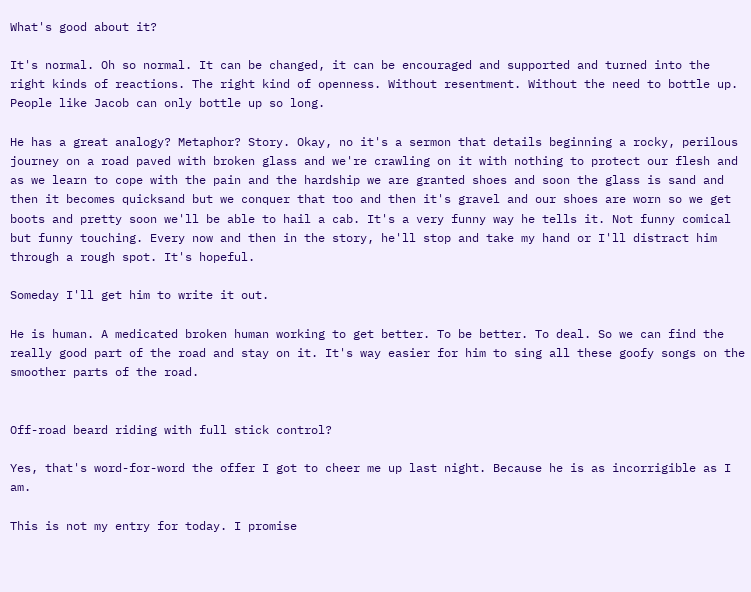What's good about it?

It's normal. Oh so normal. It can be changed, it can be encouraged and supported and turned into the right kinds of reactions. The right kind of openness. Without resentment. Without the need to bottle up. People like Jacob can only bottle up so long.

He has a great analogy? Metaphor? Story. Okay, no it's a sermon that details beginning a rocky, perilous journey on a road paved with broken glass and we're crawling on it with nothing to protect our flesh and as we learn to cope with the pain and the hardship we are granted shoes and soon the glass is sand and then it becomes quicksand but we conquer that too and then it's gravel and our shoes are worn so we get boots and pretty soon we'll be able to hail a cab. It's a very funny way he tells it. Not funny comical but funny touching. Every now and then in the story, he'll stop and take my hand or I'll distract him through a rough spot. It's hopeful.

Someday I'll get him to write it out.

He is human. A medicated broken human working to get better. To be better. To deal. So we can find the really good part of the road and stay on it. It's way easier for him to sing all these goofy songs on the smoother parts of the road.


Off-road beard riding with full stick control?

Yes, that's word-for-word the offer I got to cheer me up last night. Because he is as incorrigible as I am.

This is not my entry for today. I promise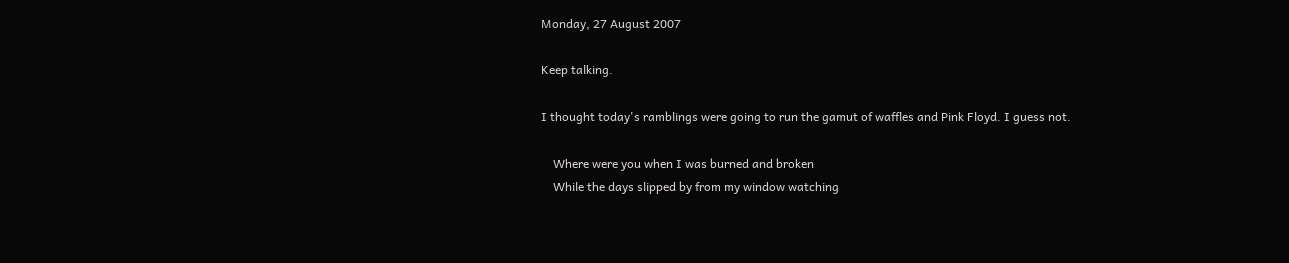Monday, 27 August 2007

Keep talking.

I thought today's ramblings were going to run the gamut of waffles and Pink Floyd. I guess not.

    Where were you when I was burned and broken
    While the days slipped by from my window watching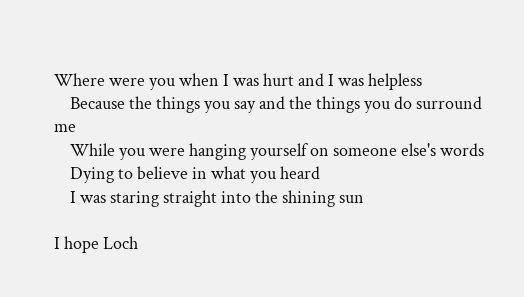Where were you when I was hurt and I was helpless
    Because the things you say and the things you do surround me
    While you were hanging yourself on someone else's words
    Dying to believe in what you heard
    I was staring straight into the shining sun

I hope Loch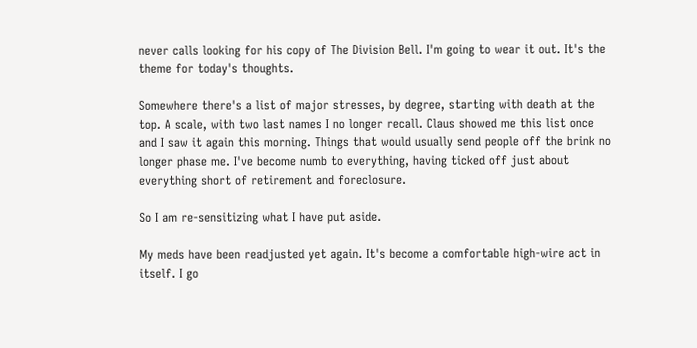never calls looking for his copy of The Division Bell. I'm going to wear it out. It's the theme for today's thoughts.

Somewhere there's a list of major stresses, by degree, starting with death at the top. A scale, with two last names I no longer recall. Claus showed me this list once and I saw it again this morning. Things that would usually send people off the brink no longer phase me. I've become numb to everything, having ticked off just about everything short of retirement and foreclosure.

So I am re-sensitizing what I have put aside.

My meds have been readjusted yet again. It's become a comfortable high-wire act in itself. I go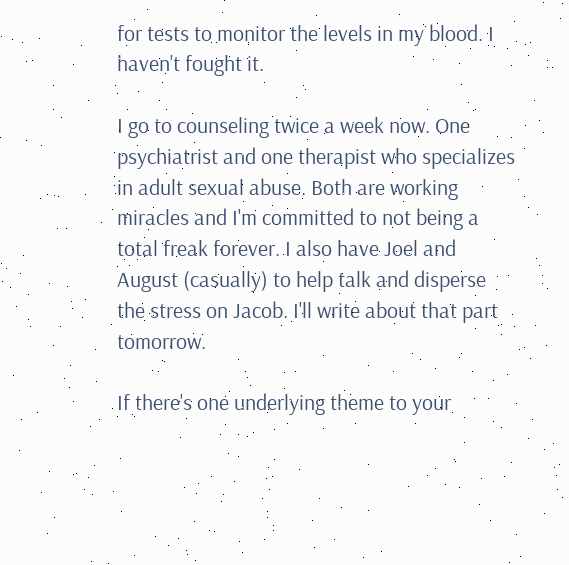for tests to monitor the levels in my blood. I haven't fought it.

I go to counseling twice a week now. One psychiatrist and one therapist who specializes in adult sexual abuse. Both are working miracles and I'm committed to not being a total freak forever. I also have Joel and August (casually) to help talk and disperse the stress on Jacob. I'll write about that part tomorrow.

If there's one underlying theme to your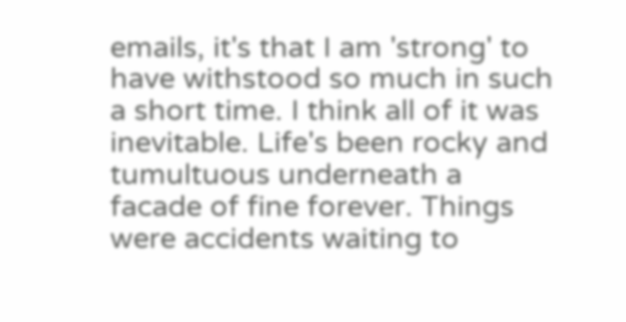emails, it's that I am 'strong' to have withstood so much in such a short time. I think all of it was inevitable. Life's been rocky and tumultuous underneath a facade of fine forever. Things were accidents waiting to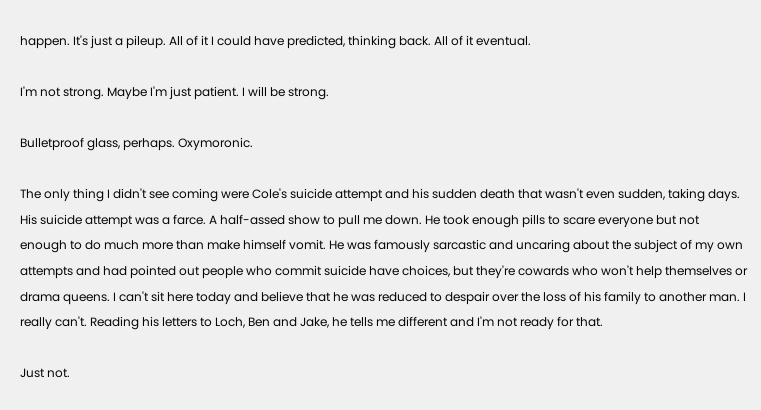happen. It's just a pileup. All of it I could have predicted, thinking back. All of it eventual.

I'm not strong. Maybe I'm just patient. I will be strong.

Bulletproof glass, perhaps. Oxymoronic.

The only thing I didn't see coming were Cole's suicide attempt and his sudden death that wasn't even sudden, taking days. His suicide attempt was a farce. A half-assed show to pull me down. He took enough pills to scare everyone but not enough to do much more than make himself vomit. He was famously sarcastic and uncaring about the subject of my own attempts and had pointed out people who commit suicide have choices, but they're cowards who won't help themselves or drama queens. I can't sit here today and believe that he was reduced to despair over the loss of his family to another man. I really can't. Reading his letters to Loch, Ben and Jake, he tells me different and I'm not ready for that.

Just not.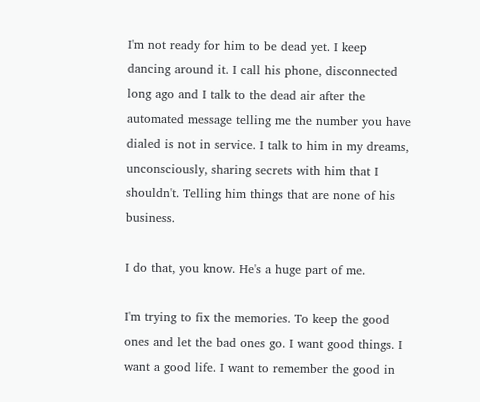I'm not ready for him to be dead yet. I keep dancing around it. I call his phone, disconnected long ago and I talk to the dead air after the automated message telling me the number you have dialed is not in service. I talk to him in my dreams, unconsciously, sharing secrets with him that I shouldn't. Telling him things that are none of his business.

I do that, you know. He's a huge part of me.

I'm trying to fix the memories. To keep the good ones and let the bad ones go. I want good things. I want a good life. I want to remember the good in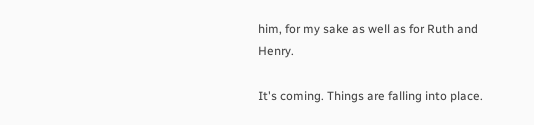him, for my sake as well as for Ruth and Henry.

It's coming. Things are falling into place.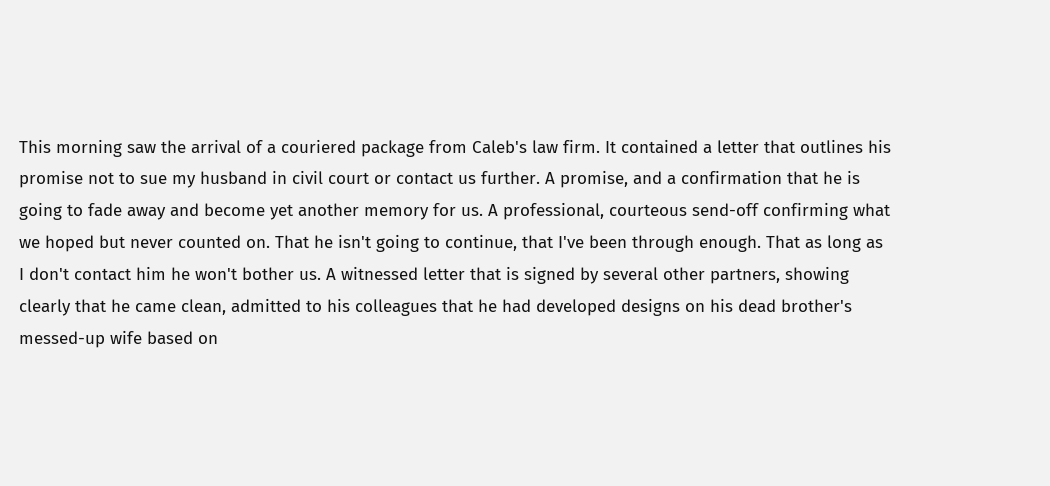This morning saw the arrival of a couriered package from Caleb's law firm. It contained a letter that outlines his promise not to sue my husband in civil court or contact us further. A promise, and a confirmation that he is going to fade away and become yet another memory for us. A professional, courteous send-off confirming what we hoped but never counted on. That he isn't going to continue, that I've been through enough. That as long as I don't contact him he won't bother us. A witnessed letter that is signed by several other partners, showing clearly that he came clean, admitted to his colleagues that he had developed designs on his dead brother's messed-up wife based on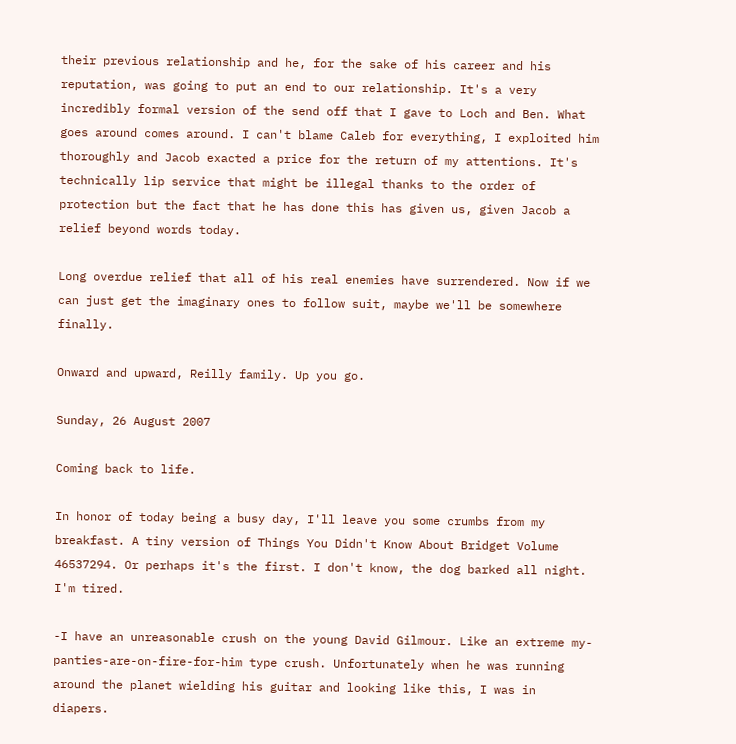their previous relationship and he, for the sake of his career and his reputation, was going to put an end to our relationship. It's a very incredibly formal version of the send off that I gave to Loch and Ben. What goes around comes around. I can't blame Caleb for everything, I exploited him thoroughly and Jacob exacted a price for the return of my attentions. It's technically lip service that might be illegal thanks to the order of protection but the fact that he has done this has given us, given Jacob a relief beyond words today.

Long overdue relief that all of his real enemies have surrendered. Now if we can just get the imaginary ones to follow suit, maybe we'll be somewhere finally.

Onward and upward, Reilly family. Up you go.

Sunday, 26 August 2007

Coming back to life.

In honor of today being a busy day, I'll leave you some crumbs from my breakfast. A tiny version of Things You Didn't Know About Bridget Volume 46537294. Or perhaps it's the first. I don't know, the dog barked all night. I'm tired.

-I have an unreasonable crush on the young David Gilmour. Like an extreme my-panties-are-on-fire-for-him type crush. Unfortunately when he was running around the planet wielding his guitar and looking like this, I was in diapers.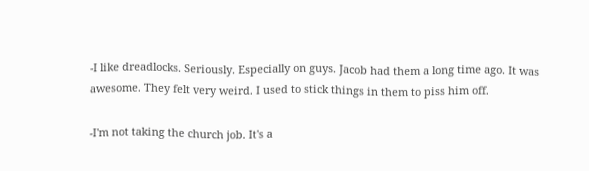-I like dreadlocks. Seriously. Especially on guys. Jacob had them a long time ago. It was awesome. They felt very weird. I used to stick things in them to piss him off.

-I'm not taking the church job. It's a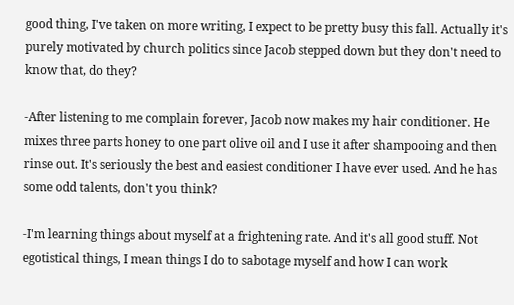good thing, I've taken on more writing, I expect to be pretty busy this fall. Actually it's purely motivated by church politics since Jacob stepped down but they don't need to know that, do they?

-After listening to me complain forever, Jacob now makes my hair conditioner. He mixes three parts honey to one part olive oil and I use it after shampooing and then rinse out. It's seriously the best and easiest conditioner I have ever used. And he has some odd talents, don't you think?

-I'm learning things about myself at a frightening rate. And it's all good stuff. Not egotistical things, I mean things I do to sabotage myself and how I can work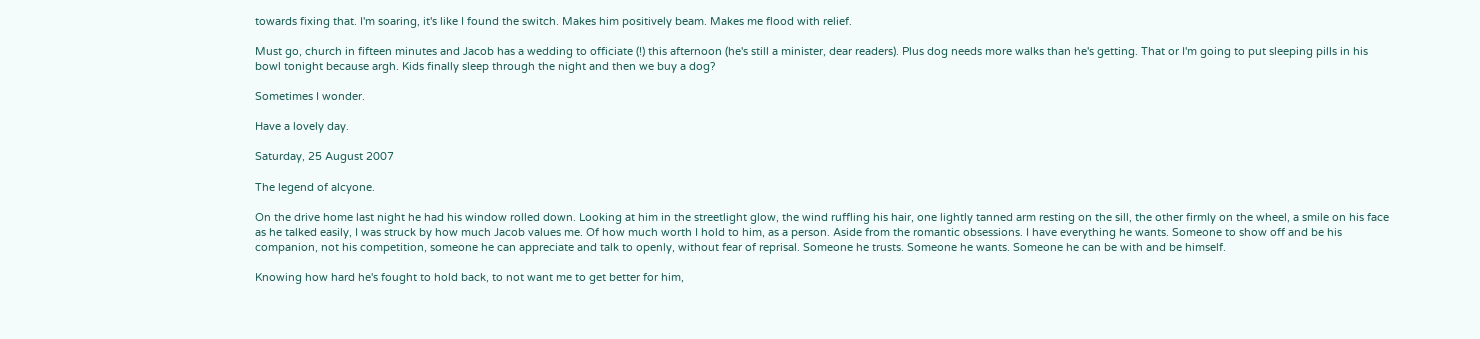towards fixing that. I'm soaring, it's like I found the switch. Makes him positively beam. Makes me flood with relief.

Must go, church in fifteen minutes and Jacob has a wedding to officiate (!) this afternoon (he's still a minister, dear readers). Plus dog needs more walks than he's getting. That or I'm going to put sleeping pills in his bowl tonight because argh. Kids finally sleep through the night and then we buy a dog?

Sometimes I wonder.

Have a lovely day.

Saturday, 25 August 2007

The legend of alcyone.

On the drive home last night he had his window rolled down. Looking at him in the streetlight glow, the wind ruffling his hair, one lightly tanned arm resting on the sill, the other firmly on the wheel, a smile on his face as he talked easily, I was struck by how much Jacob values me. Of how much worth I hold to him, as a person. Aside from the romantic obsessions. I have everything he wants. Someone to show off and be his companion, not his competition, someone he can appreciate and talk to openly, without fear of reprisal. Someone he trusts. Someone he wants. Someone he can be with and be himself.

Knowing how hard he's fought to hold back, to not want me to get better for him,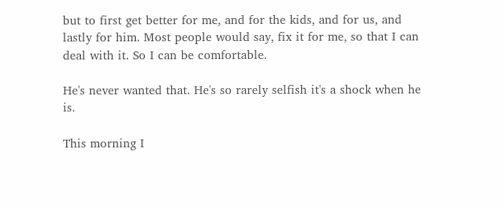but to first get better for me, and for the kids, and for us, and lastly for him. Most people would say, fix it for me, so that I can deal with it. So I can be comfortable.

He's never wanted that. He's so rarely selfish it's a shock when he is.

This morning I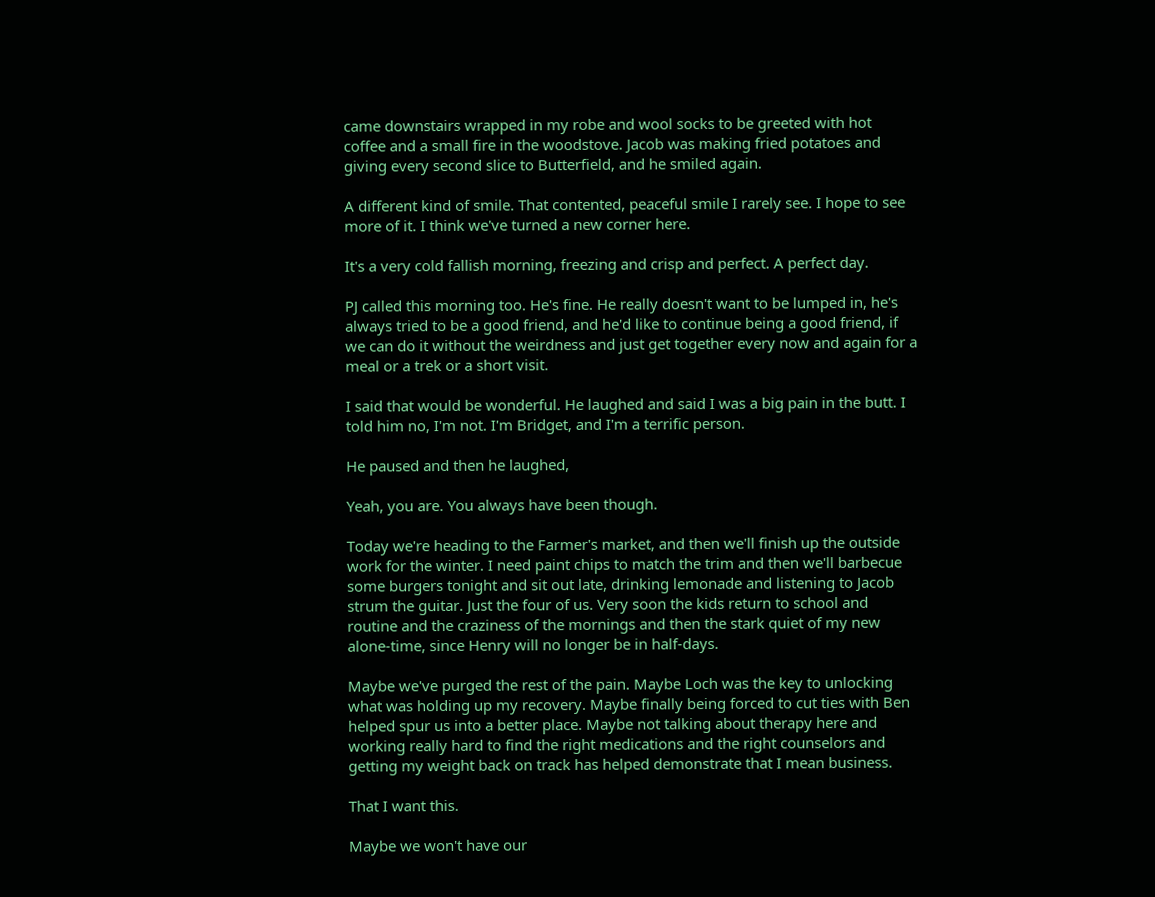came downstairs wrapped in my robe and wool socks to be greeted with hot coffee and a small fire in the woodstove. Jacob was making fried potatoes and giving every second slice to Butterfield, and he smiled again.

A different kind of smile. That contented, peaceful smile I rarely see. I hope to see more of it. I think we've turned a new corner here.

It's a very cold fallish morning, freezing and crisp and perfect. A perfect day.

PJ called this morning too. He's fine. He really doesn't want to be lumped in, he's always tried to be a good friend, and he'd like to continue being a good friend, if we can do it without the weirdness and just get together every now and again for a meal or a trek or a short visit.

I said that would be wonderful. He laughed and said I was a big pain in the butt. I told him no, I'm not. I'm Bridget, and I'm a terrific person.

He paused and then he laughed,

Yeah, you are. You always have been though.

Today we're heading to the Farmer's market, and then we'll finish up the outside work for the winter. I need paint chips to match the trim and then we'll barbecue some burgers tonight and sit out late, drinking lemonade and listening to Jacob strum the guitar. Just the four of us. Very soon the kids return to school and routine and the craziness of the mornings and then the stark quiet of my new alone-time, since Henry will no longer be in half-days.

Maybe we've purged the rest of the pain. Maybe Loch was the key to unlocking what was holding up my recovery. Maybe finally being forced to cut ties with Ben helped spur us into a better place. Maybe not talking about therapy here and working really hard to find the right medications and the right counselors and getting my weight back on track has helped demonstrate that I mean business.

That I want this.

Maybe we won't have our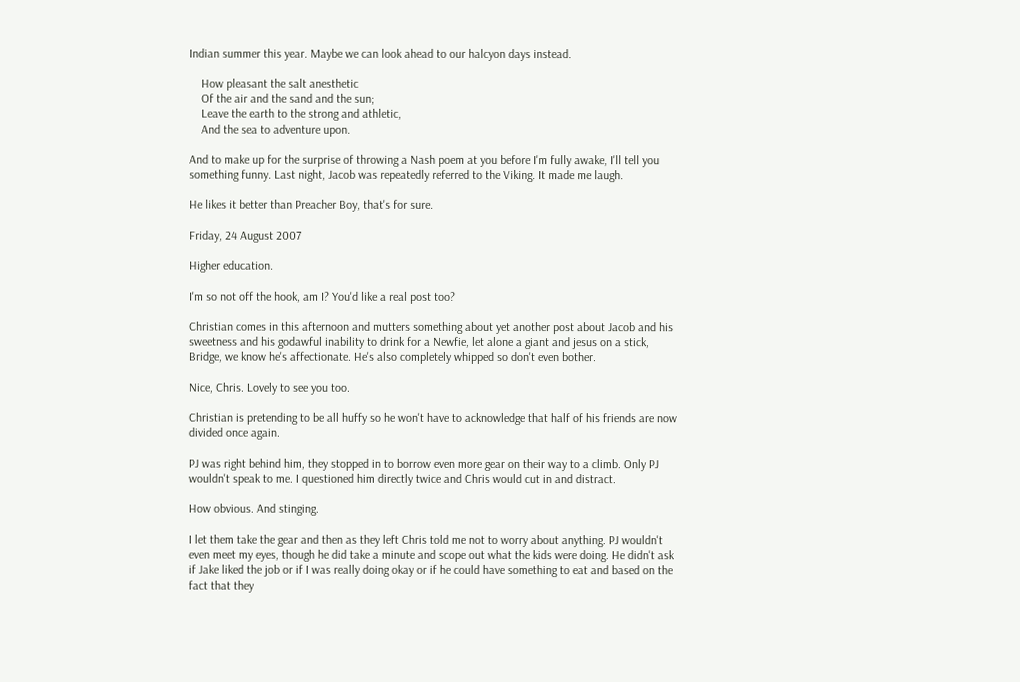Indian summer this year. Maybe we can look ahead to our halcyon days instead.

    How pleasant the salt anesthetic
    Of the air and the sand and the sun;
    Leave the earth to the strong and athletic,
    And the sea to adventure upon.

And to make up for the surprise of throwing a Nash poem at you before I'm fully awake, I'll tell you something funny. Last night, Jacob was repeatedly referred to the Viking. It made me laugh.

He likes it better than Preacher Boy, that's for sure.

Friday, 24 August 2007

Higher education.

I'm so not off the hook, am I? You'd like a real post too?

Christian comes in this afternoon and mutters something about yet another post about Jacob and his sweetness and his godawful inability to drink for a Newfie, let alone a giant and jesus on a stick, Bridge, we know he's affectionate. He's also completely whipped so don't even bother.

Nice, Chris. Lovely to see you too.

Christian is pretending to be all huffy so he won't have to acknowledge that half of his friends are now divided once again.

PJ was right behind him, they stopped in to borrow even more gear on their way to a climb. Only PJ wouldn't speak to me. I questioned him directly twice and Chris would cut in and distract.

How obvious. And stinging.

I let them take the gear and then as they left Chris told me not to worry about anything. PJ wouldn't even meet my eyes, though he did take a minute and scope out what the kids were doing. He didn't ask if Jake liked the job or if I was really doing okay or if he could have something to eat and based on the fact that they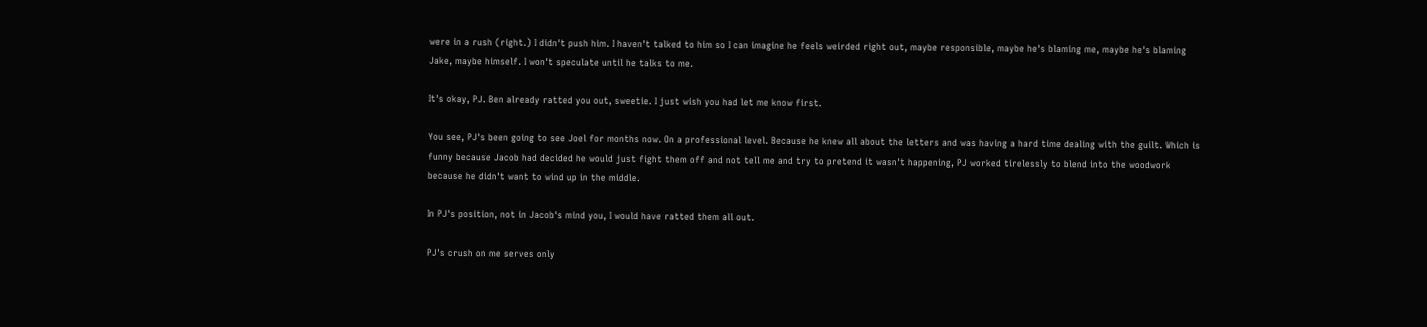were in a rush (right.) I didn't push him. I haven't talked to him so I can imagine he feels weirded right out, maybe responsible, maybe he's blaming me, maybe he's blaming Jake, maybe himself. I won't speculate until he talks to me.

It's okay, PJ. Ben already ratted you out, sweetie. I just wish you had let me know first.

You see, PJ's been going to see Joel for months now. On a professional level. Because he knew all about the letters and was having a hard time dealing with the guilt. Which is funny because Jacob had decided he would just fight them off and not tell me and try to pretend it wasn't happening, PJ worked tirelessly to blend into the woodwork because he didn't want to wind up in the middle.

In PJ's position, not in Jacob's mind you, I would have ratted them all out.

PJ's crush on me serves only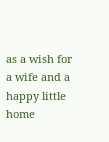as a wish for a wife and a happy little home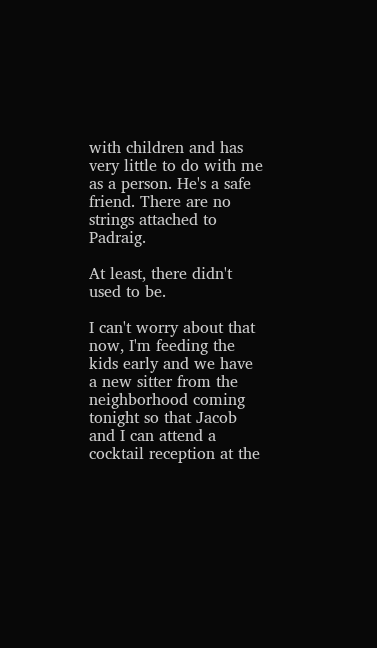with children and has very little to do with me as a person. He's a safe friend. There are no strings attached to Padraig.

At least, there didn't used to be.

I can't worry about that now, I'm feeding the kids early and we have a new sitter from the neighborhood coming tonight so that Jacob and I can attend a cocktail reception at the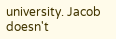university. Jacob doesn't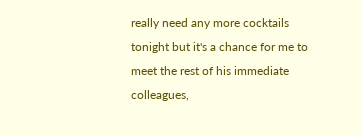really need any more cocktails tonight but it's a chance for me to meet the rest of his immediate colleagues,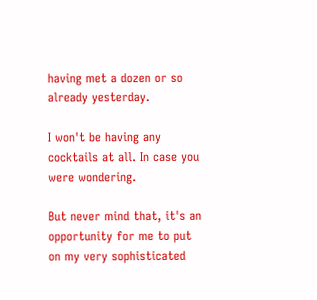having met a dozen or so already yesterday.

I won't be having any cocktails at all. In case you were wondering.

But never mind that, it's an opportunity for me to put on my very sophisticated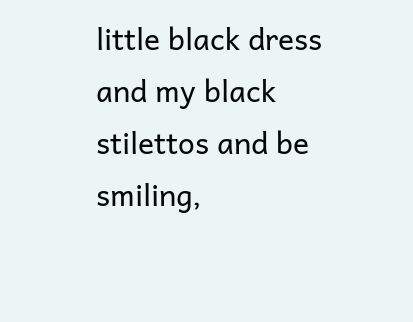little black dress and my black stilettos and be smiling,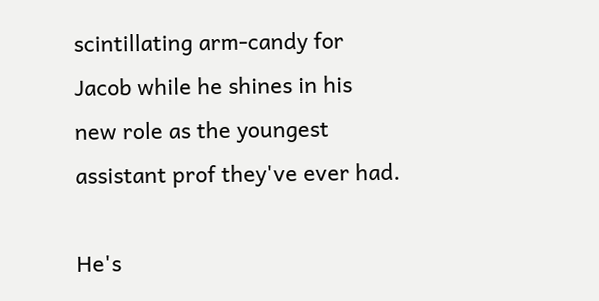scintillating arm-candy for Jacob while he shines in his new role as the youngest assistant prof they've ever had.

He's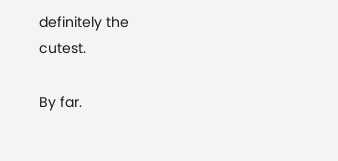definitely the cutest.

By far.